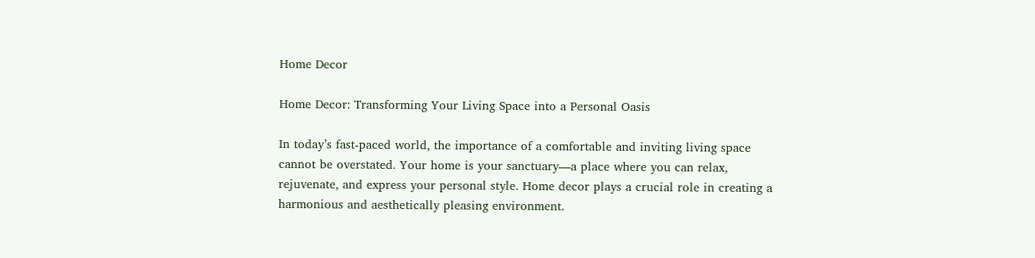Home Decor

Home Decor: Transforming Your Living Space into a Personal Oasis

In today’s fast-paced world, the importance of a comfortable and inviting living space cannot be overstated. Your home is your sanctuary—a place where you can relax, rejuvenate, and express your personal style. Home decor plays a crucial role in creating a harmonious and aesthetically pleasing environment.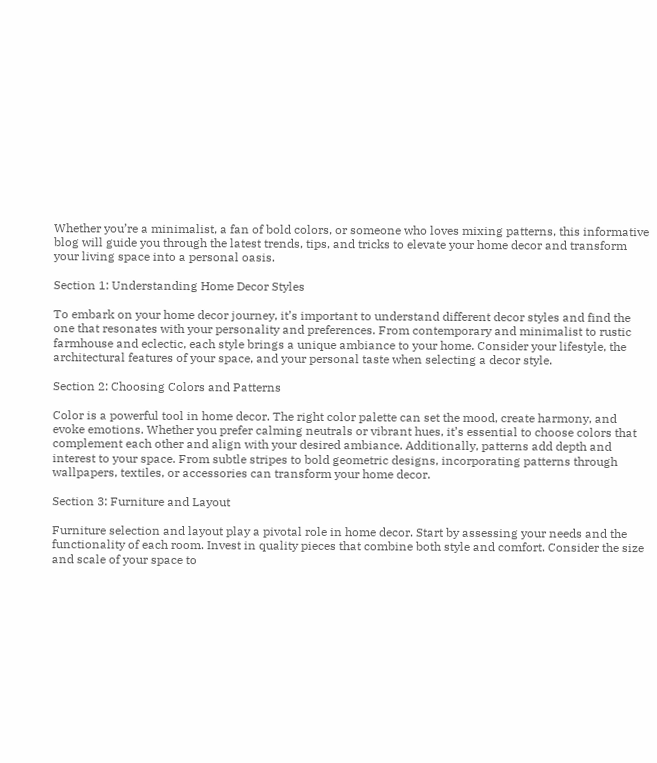Whether you’re a minimalist, a fan of bold colors, or someone who loves mixing patterns, this informative blog will guide you through the latest trends, tips, and tricks to elevate your home decor and transform your living space into a personal oasis.

Section 1: Understanding Home Decor Styles

To embark on your home decor journey, it’s important to understand different decor styles and find the one that resonates with your personality and preferences. From contemporary and minimalist to rustic farmhouse and eclectic, each style brings a unique ambiance to your home. Consider your lifestyle, the architectural features of your space, and your personal taste when selecting a decor style.

Section 2: Choosing Colors and Patterns

Color is a powerful tool in home decor. The right color palette can set the mood, create harmony, and evoke emotions. Whether you prefer calming neutrals or vibrant hues, it’s essential to choose colors that complement each other and align with your desired ambiance. Additionally, patterns add depth and interest to your space. From subtle stripes to bold geometric designs, incorporating patterns through wallpapers, textiles, or accessories can transform your home decor.

Section 3: Furniture and Layout

Furniture selection and layout play a pivotal role in home decor. Start by assessing your needs and the functionality of each room. Invest in quality pieces that combine both style and comfort. Consider the size and scale of your space to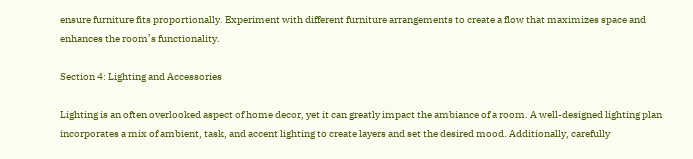ensure furniture fits proportionally. Experiment with different furniture arrangements to create a flow that maximizes space and enhances the room’s functionality.

Section 4: Lighting and Accessories

Lighting is an often overlooked aspect of home decor, yet it can greatly impact the ambiance of a room. A well-designed lighting plan incorporates a mix of ambient, task, and accent lighting to create layers and set the desired mood. Additionally, carefully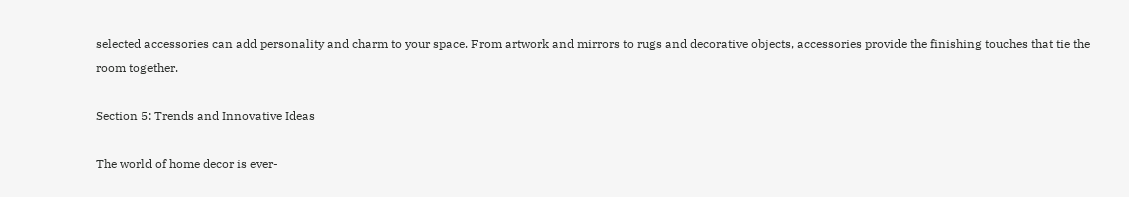selected accessories can add personality and charm to your space. From artwork and mirrors to rugs and decorative objects, accessories provide the finishing touches that tie the room together.

Section 5: Trends and Innovative Ideas

The world of home decor is ever-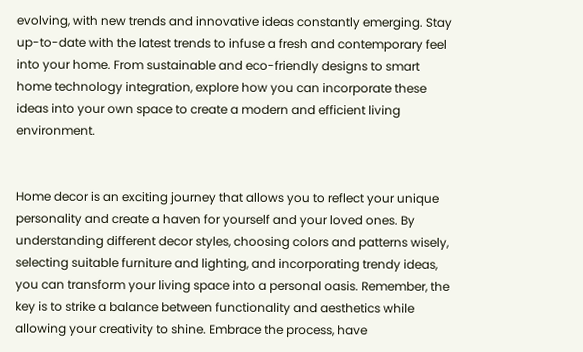evolving, with new trends and innovative ideas constantly emerging. Stay up-to-date with the latest trends to infuse a fresh and contemporary feel into your home. From sustainable and eco-friendly designs to smart home technology integration, explore how you can incorporate these ideas into your own space to create a modern and efficient living environment.


Home decor is an exciting journey that allows you to reflect your unique personality and create a haven for yourself and your loved ones. By understanding different decor styles, choosing colors and patterns wisely, selecting suitable furniture and lighting, and incorporating trendy ideas, you can transform your living space into a personal oasis. Remember, the key is to strike a balance between functionality and aesthetics while allowing your creativity to shine. Embrace the process, have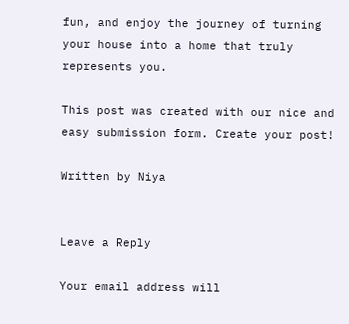fun, and enjoy the journey of turning your house into a home that truly represents you.

This post was created with our nice and easy submission form. Create your post!

Written by Niya


Leave a Reply

Your email address will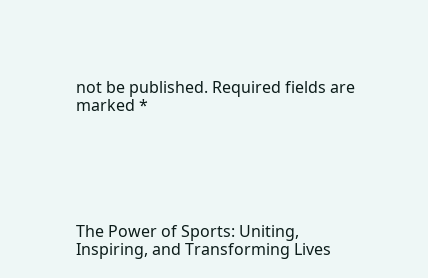not be published. Required fields are marked *






The Power of Sports: Uniting, Inspiring, and Transforming Lives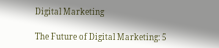Digital Marketing

The Future of Digital Marketing: 5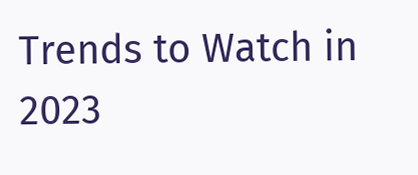Trends to Watch in 2023